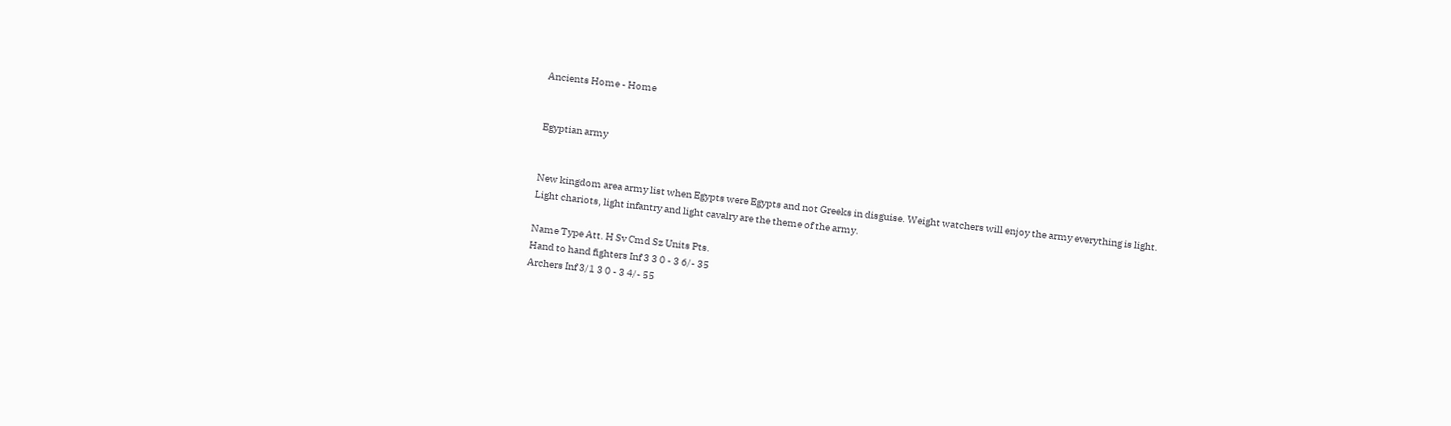Ancients Home - Home


Egyptian army


New kingdom area army list when Egypts were Egypts and not Greeks in disguise. Weight watchers will enjoy the army everything is light. Light chariots, light infantry and light cavalry are the theme of the army.

Name Type Att. H Sv Cmd Sz Units Pts.
Hand to hand fighters Inf 3 3 0 - 3 6/- 35
Archers Inf 3/1 3 0 - 3 4/- 55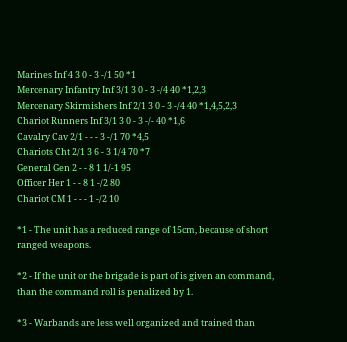Marines Inf 4 3 0 - 3 -/1 50 *1
Mercenary Infantry Inf 3/1 3 0 - 3 -/4 40 *1,2,3
Mercenary Skirmishers Inf 2/1 3 0 - 3 -/4 40 *1,4,5,2,3
Chariot Runners Inf 3/1 3 0 - 3 -/- 40 *1,6
Cavalry Cav 2/1 - - - 3 -/1 70 *4,5
Chariots Cht 2/1 3 6 - 3 1/4 70 *7
General Gen 2 - - 8 1 1/-1 95
Officer Her 1 - - 8 1 -/2 80
Chariot CM 1 - - - 1 -/2 10

*1 - The unit has a reduced range of 15cm, because of short ranged weapons.

*2 - If the unit or the brigade is part of is given an command, than the command roll is penalized by 1.

*3 - Warbands are less well organized and trained than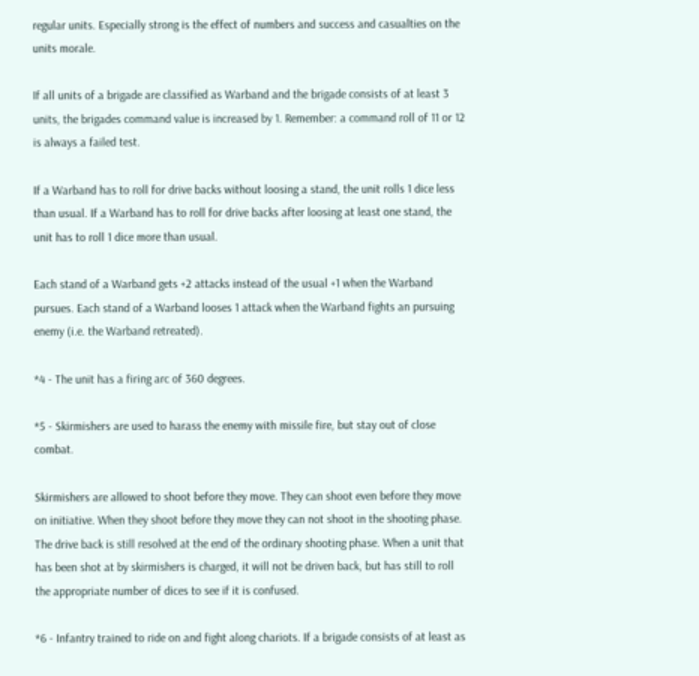regular units. Especially strong is the effect of numbers and success and casualties on the units morale.

If all units of a brigade are classified as Warband and the brigade consists of at least 3 units, the brigades command value is increased by 1. Remember: a command roll of 11 or 12 is always a failed test.

If a Warband has to roll for drive backs without loosing a stand, the unit rolls 1 dice less than usual. If a Warband has to roll for drive backs after loosing at least one stand, the unit has to roll 1 dice more than usual.

Each stand of a Warband gets +2 attacks instead of the usual +1 when the Warband pursues. Each stand of a Warband looses 1 attack when the Warband fights an pursuing enemy (i.e. the Warband retreated).

*4 - The unit has a firing arc of 360 degrees.

*5 - Skirmishers are used to harass the enemy with missile fire, but stay out of close combat.

Skirmishers are allowed to shoot before they move. They can shoot even before they move on initiative. When they shoot before they move they can not shoot in the shooting phase. The drive back is still resolved at the end of the ordinary shooting phase. When a unit that has been shot at by skirmishers is charged, it will not be driven back, but has still to roll the appropriate number of dices to see if it is confused.

*6 - Infantry trained to ride on and fight along chariots. If a brigade consists of at least as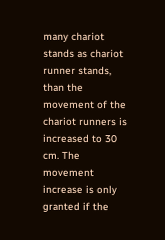many chariot stands as chariot runner stands, than the movement of the chariot runners is increased to 30 cm. The movement increase is only granted if the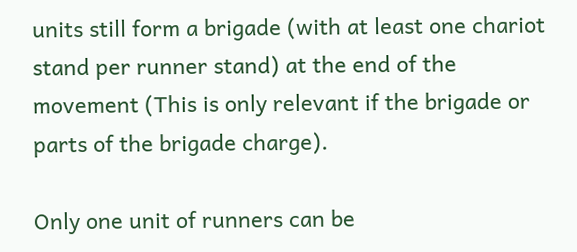units still form a brigade (with at least one chariot stand per runner stand) at the end of the movement (This is only relevant if the brigade or parts of the brigade charge).

Only one unit of runners can be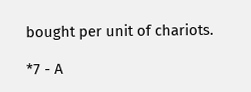bought per unit of chariots.

*7 - A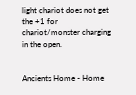light chariot does not get the +1 for chariot/monster charging in the open.


Ancients Home - Home